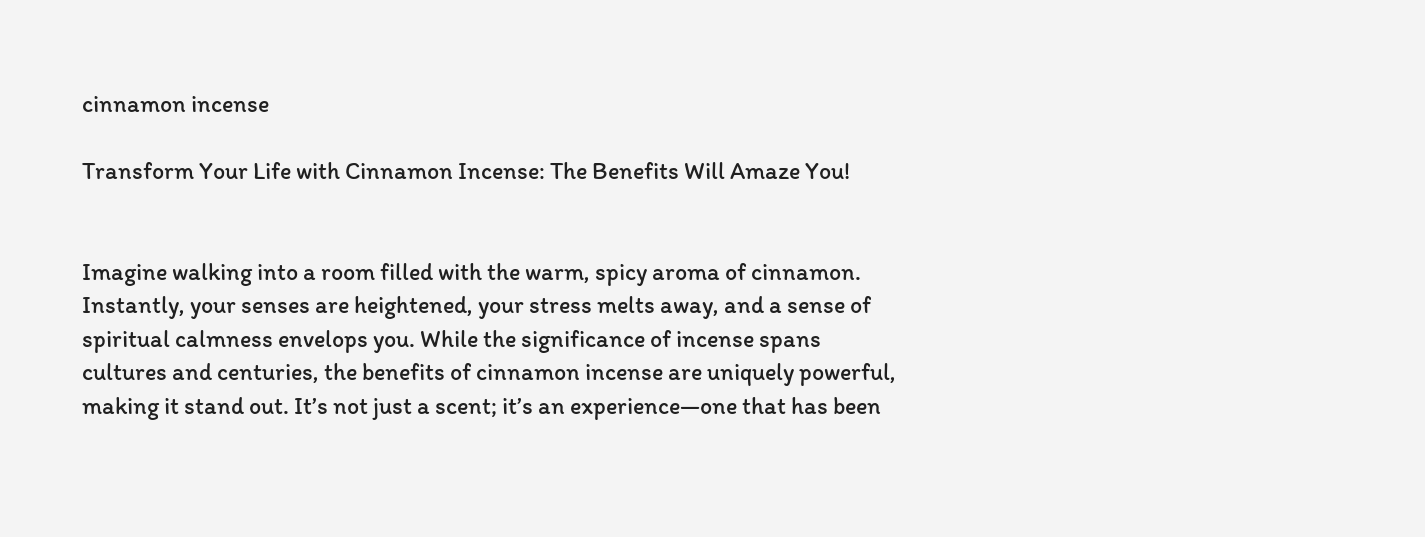cinnamon incense

Transform Your Life with Cinnamon Incense: The Benefits Will Amaze You!


Imagine walking into a room filled with the warm, spicy aroma of cinnamon. Instantly, your senses are heightened, your stress melts away, and a sense of spiritual calmness envelops you. While the significance of incense spans cultures and centuries, the benefits of cinnamon incense are uniquely powerful, making it stand out. It’s not just a scent; it’s an experience—one that has been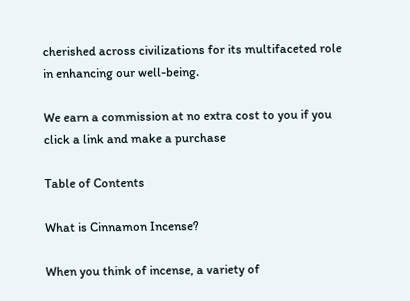cherished across civilizations for its multifaceted role in enhancing our well-being.

We earn a commission at no extra cost to you if you click a link and make a purchase

Table of Contents

What is Cinnamon Incense?

When you think of incense, a variety of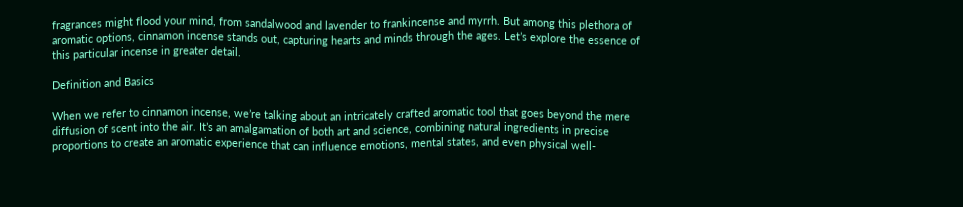fragrances might flood your mind, from sandalwood and lavender to frankincense and myrrh. But among this plethora of aromatic options, cinnamon incense stands out, capturing hearts and minds through the ages. Let’s explore the essence of this particular incense in greater detail.

Definition and Basics

When we refer to cinnamon incense, we’re talking about an intricately crafted aromatic tool that goes beyond the mere diffusion of scent into the air. It’s an amalgamation of both art and science, combining natural ingredients in precise proportions to create an aromatic experience that can influence emotions, mental states, and even physical well-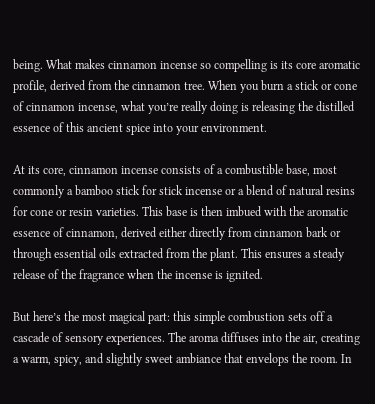being. What makes cinnamon incense so compelling is its core aromatic profile, derived from the cinnamon tree. When you burn a stick or cone of cinnamon incense, what you’re really doing is releasing the distilled essence of this ancient spice into your environment.

At its core, cinnamon incense consists of a combustible base, most commonly a bamboo stick for stick incense or a blend of natural resins for cone or resin varieties. This base is then imbued with the aromatic essence of cinnamon, derived either directly from cinnamon bark or through essential oils extracted from the plant. This ensures a steady release of the fragrance when the incense is ignited.

But here’s the most magical part: this simple combustion sets off a cascade of sensory experiences. The aroma diffuses into the air, creating a warm, spicy, and slightly sweet ambiance that envelops the room. In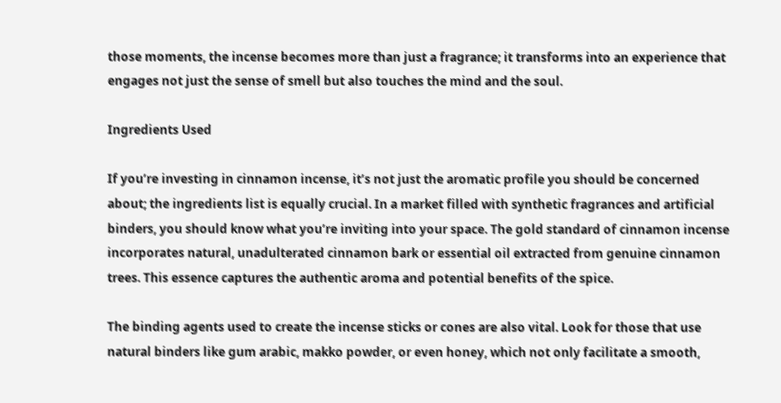those moments, the incense becomes more than just a fragrance; it transforms into an experience that engages not just the sense of smell but also touches the mind and the soul.

Ingredients Used

If you’re investing in cinnamon incense, it’s not just the aromatic profile you should be concerned about; the ingredients list is equally crucial. In a market filled with synthetic fragrances and artificial binders, you should know what you’re inviting into your space. The gold standard of cinnamon incense incorporates natural, unadulterated cinnamon bark or essential oil extracted from genuine cinnamon trees. This essence captures the authentic aroma and potential benefits of the spice.

The binding agents used to create the incense sticks or cones are also vital. Look for those that use natural binders like gum arabic, makko powder, or even honey, which not only facilitate a smooth,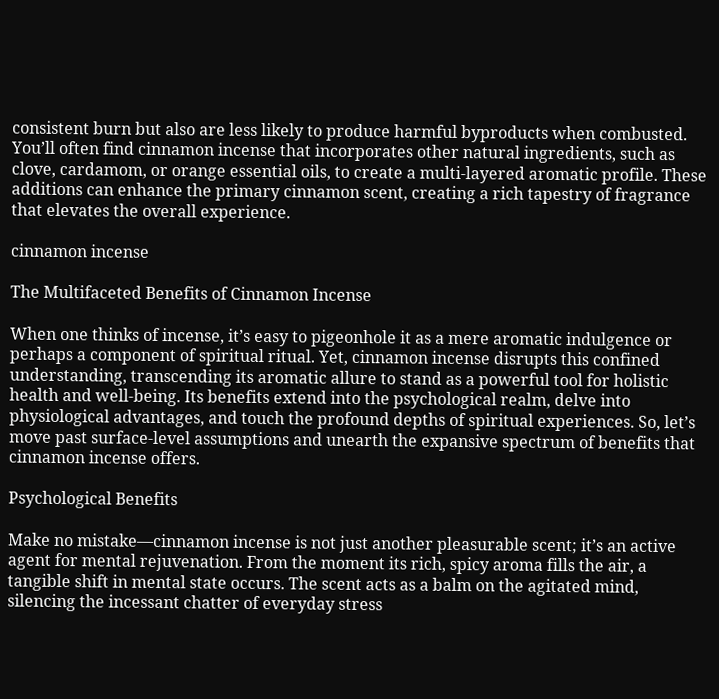consistent burn but also are less likely to produce harmful byproducts when combusted. You’ll often find cinnamon incense that incorporates other natural ingredients, such as clove, cardamom, or orange essential oils, to create a multi-layered aromatic profile. These additions can enhance the primary cinnamon scent, creating a rich tapestry of fragrance that elevates the overall experience.

cinnamon incense

The Multifaceted Benefits of Cinnamon Incense

When one thinks of incense, it’s easy to pigeonhole it as a mere aromatic indulgence or perhaps a component of spiritual ritual. Yet, cinnamon incense disrupts this confined understanding, transcending its aromatic allure to stand as a powerful tool for holistic health and well-being. Its benefits extend into the psychological realm, delve into physiological advantages, and touch the profound depths of spiritual experiences. So, let’s move past surface-level assumptions and unearth the expansive spectrum of benefits that cinnamon incense offers.

Psychological Benefits

Make no mistake—cinnamon incense is not just another pleasurable scent; it’s an active agent for mental rejuvenation. From the moment its rich, spicy aroma fills the air, a tangible shift in mental state occurs. The scent acts as a balm on the agitated mind, silencing the incessant chatter of everyday stress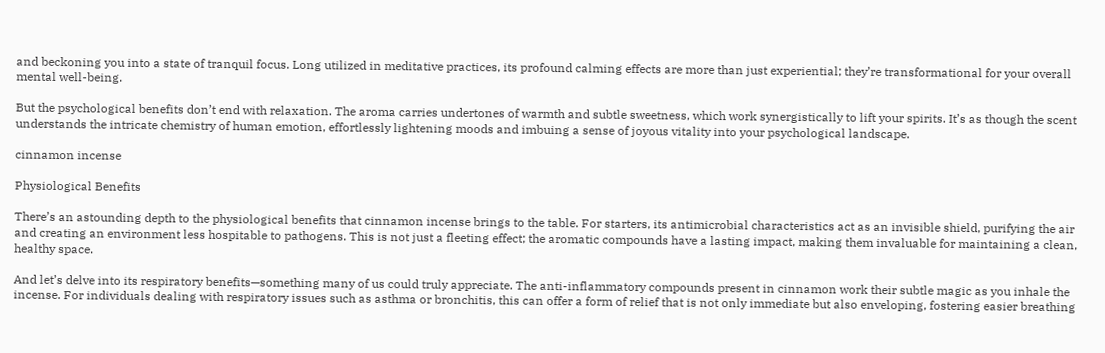and beckoning you into a state of tranquil focus. Long utilized in meditative practices, its profound calming effects are more than just experiential; they’re transformational for your overall mental well-being.

But the psychological benefits don’t end with relaxation. The aroma carries undertones of warmth and subtle sweetness, which work synergistically to lift your spirits. It’s as though the scent understands the intricate chemistry of human emotion, effortlessly lightening moods and imbuing a sense of joyous vitality into your psychological landscape.

cinnamon incense

Physiological Benefits

There’s an astounding depth to the physiological benefits that cinnamon incense brings to the table. For starters, its antimicrobial characteristics act as an invisible shield, purifying the air and creating an environment less hospitable to pathogens. This is not just a fleeting effect; the aromatic compounds have a lasting impact, making them invaluable for maintaining a clean, healthy space.

And let’s delve into its respiratory benefits—something many of us could truly appreciate. The anti-inflammatory compounds present in cinnamon work their subtle magic as you inhale the incense. For individuals dealing with respiratory issues such as asthma or bronchitis, this can offer a form of relief that is not only immediate but also enveloping, fostering easier breathing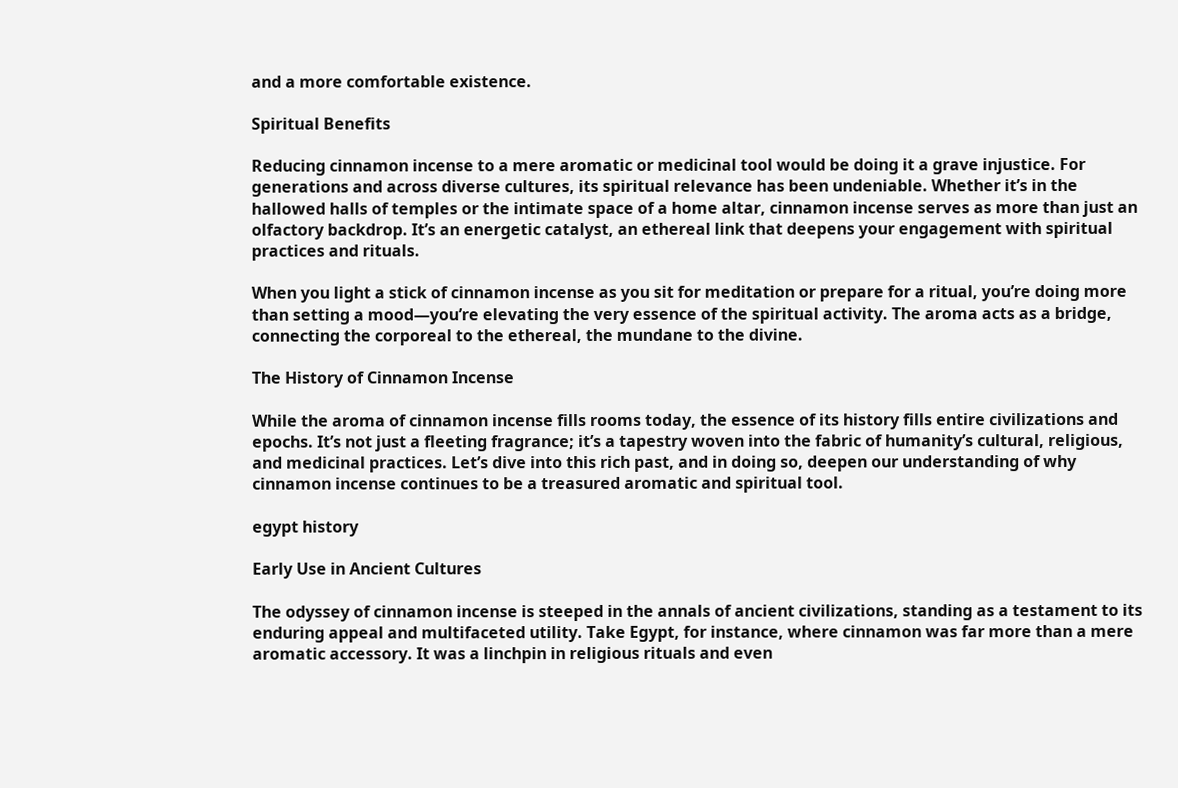and a more comfortable existence.

Spiritual Benefits

Reducing cinnamon incense to a mere aromatic or medicinal tool would be doing it a grave injustice. For generations and across diverse cultures, its spiritual relevance has been undeniable. Whether it’s in the hallowed halls of temples or the intimate space of a home altar, cinnamon incense serves as more than just an olfactory backdrop. It’s an energetic catalyst, an ethereal link that deepens your engagement with spiritual practices and rituals.

When you light a stick of cinnamon incense as you sit for meditation or prepare for a ritual, you’re doing more than setting a mood—you’re elevating the very essence of the spiritual activity. The aroma acts as a bridge, connecting the corporeal to the ethereal, the mundane to the divine.

The History of Cinnamon Incense

While the aroma of cinnamon incense fills rooms today, the essence of its history fills entire civilizations and epochs. It’s not just a fleeting fragrance; it’s a tapestry woven into the fabric of humanity’s cultural, religious, and medicinal practices. Let’s dive into this rich past, and in doing so, deepen our understanding of why cinnamon incense continues to be a treasured aromatic and spiritual tool.

egypt history

Early Use in Ancient Cultures

The odyssey of cinnamon incense is steeped in the annals of ancient civilizations, standing as a testament to its enduring appeal and multifaceted utility. Take Egypt, for instance, where cinnamon was far more than a mere aromatic accessory. It was a linchpin in religious rituals and even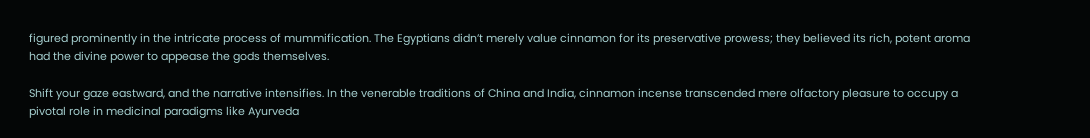figured prominently in the intricate process of mummification. The Egyptians didn’t merely value cinnamon for its preservative prowess; they believed its rich, potent aroma had the divine power to appease the gods themselves.

Shift your gaze eastward, and the narrative intensifies. In the venerable traditions of China and India, cinnamon incense transcended mere olfactory pleasure to occupy a pivotal role in medicinal paradigms like Ayurveda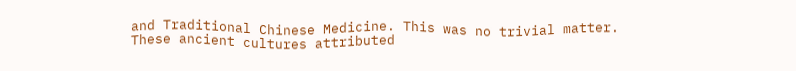and Traditional Chinese Medicine. This was no trivial matter. These ancient cultures attributed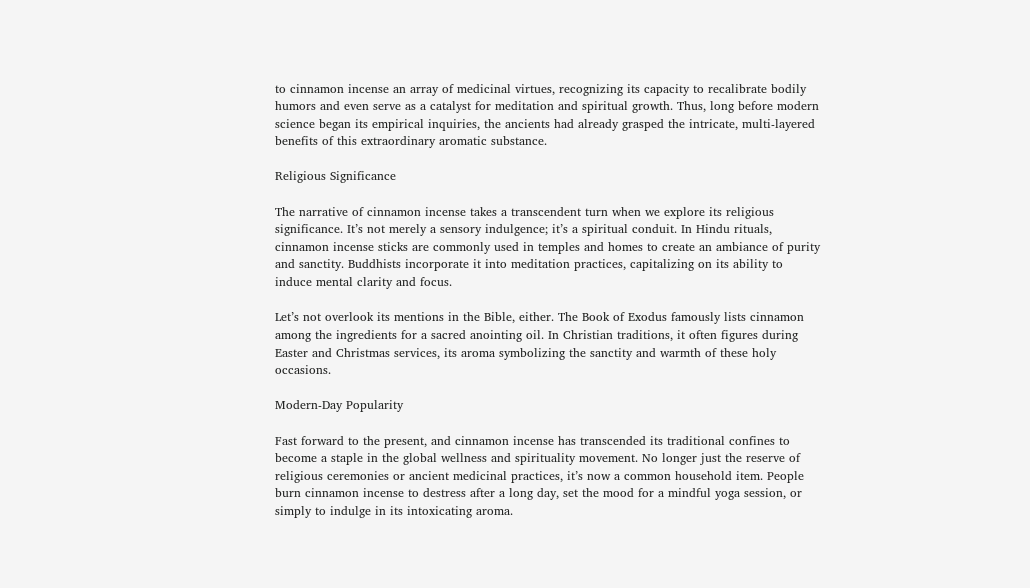to cinnamon incense an array of medicinal virtues, recognizing its capacity to recalibrate bodily humors and even serve as a catalyst for meditation and spiritual growth. Thus, long before modern science began its empirical inquiries, the ancients had already grasped the intricate, multi-layered benefits of this extraordinary aromatic substance.

Religious Significance

The narrative of cinnamon incense takes a transcendent turn when we explore its religious significance. It’s not merely a sensory indulgence; it’s a spiritual conduit. In Hindu rituals, cinnamon incense sticks are commonly used in temples and homes to create an ambiance of purity and sanctity. Buddhists incorporate it into meditation practices, capitalizing on its ability to induce mental clarity and focus.

Let’s not overlook its mentions in the Bible, either. The Book of Exodus famously lists cinnamon among the ingredients for a sacred anointing oil. In Christian traditions, it often figures during Easter and Christmas services, its aroma symbolizing the sanctity and warmth of these holy occasions.

Modern-Day Popularity

Fast forward to the present, and cinnamon incense has transcended its traditional confines to become a staple in the global wellness and spirituality movement. No longer just the reserve of religious ceremonies or ancient medicinal practices, it’s now a common household item. People burn cinnamon incense to destress after a long day, set the mood for a mindful yoga session, or simply to indulge in its intoxicating aroma.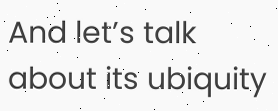And let’s talk about its ubiquity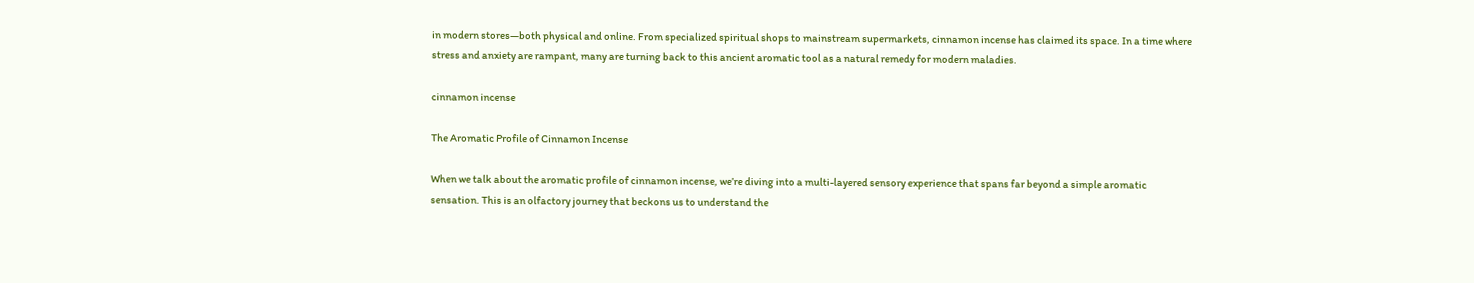in modern stores—both physical and online. From specialized spiritual shops to mainstream supermarkets, cinnamon incense has claimed its space. In a time where stress and anxiety are rampant, many are turning back to this ancient aromatic tool as a natural remedy for modern maladies.

cinnamon incense

The Aromatic Profile of Cinnamon Incense

When we talk about the aromatic profile of cinnamon incense, we’re diving into a multi-layered sensory experience that spans far beyond a simple aromatic sensation. This is an olfactory journey that beckons us to understand the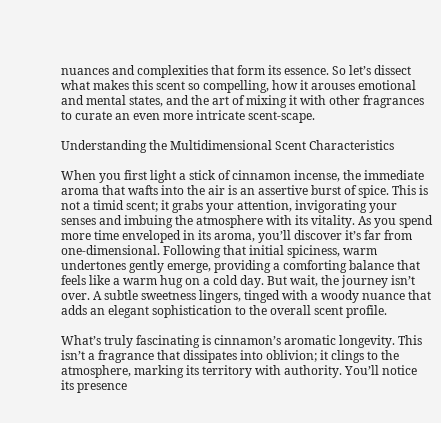nuances and complexities that form its essence. So let’s dissect what makes this scent so compelling, how it arouses emotional and mental states, and the art of mixing it with other fragrances to curate an even more intricate scent-scape.

Understanding the Multidimensional Scent Characteristics

When you first light a stick of cinnamon incense, the immediate aroma that wafts into the air is an assertive burst of spice. This is not a timid scent; it grabs your attention, invigorating your senses and imbuing the atmosphere with its vitality. As you spend more time enveloped in its aroma, you’ll discover it’s far from one-dimensional. Following that initial spiciness, warm undertones gently emerge, providing a comforting balance that feels like a warm hug on a cold day. But wait, the journey isn’t over. A subtle sweetness lingers, tinged with a woody nuance that adds an elegant sophistication to the overall scent profile.

What’s truly fascinating is cinnamon’s aromatic longevity. This isn’t a fragrance that dissipates into oblivion; it clings to the atmosphere, marking its territory with authority. You’ll notice its presence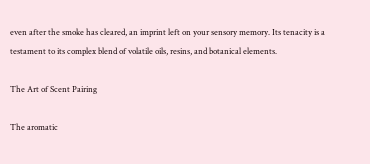even after the smoke has cleared, an imprint left on your sensory memory. Its tenacity is a testament to its complex blend of volatile oils, resins, and botanical elements.

The Art of Scent Pairing

The aromatic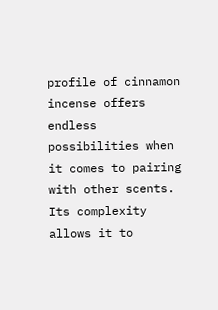profile of cinnamon incense offers endless possibilities when it comes to pairing with other scents. Its complexity allows it to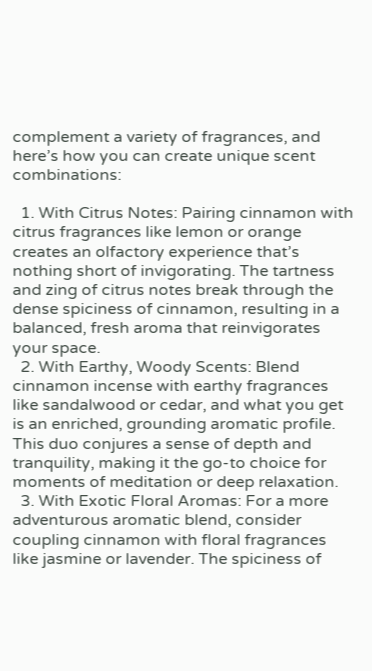complement a variety of fragrances, and here’s how you can create unique scent combinations:

  1. With Citrus Notes: Pairing cinnamon with citrus fragrances like lemon or orange creates an olfactory experience that’s nothing short of invigorating. The tartness and zing of citrus notes break through the dense spiciness of cinnamon, resulting in a balanced, fresh aroma that reinvigorates your space.
  2. With Earthy, Woody Scents: Blend cinnamon incense with earthy fragrances like sandalwood or cedar, and what you get is an enriched, grounding aromatic profile. This duo conjures a sense of depth and tranquility, making it the go-to choice for moments of meditation or deep relaxation.
  3. With Exotic Floral Aromas: For a more adventurous aromatic blend, consider coupling cinnamon with floral fragrances like jasmine or lavender. The spiciness of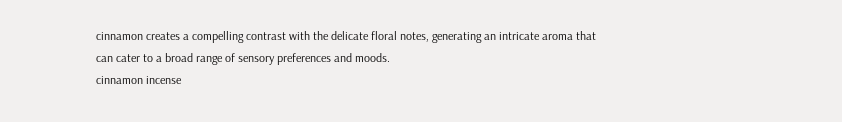cinnamon creates a compelling contrast with the delicate floral notes, generating an intricate aroma that can cater to a broad range of sensory preferences and moods.
cinnamon incense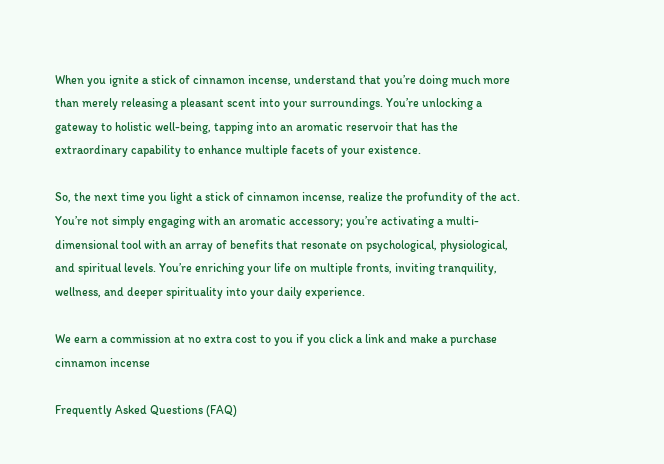When you ignite a stick of cinnamon incense, understand that you’re doing much more than merely releasing a pleasant scent into your surroundings. You’re unlocking a gateway to holistic well-being, tapping into an aromatic reservoir that has the extraordinary capability to enhance multiple facets of your existence.

So, the next time you light a stick of cinnamon incense, realize the profundity of the act. You’re not simply engaging with an aromatic accessory; you’re activating a multi-dimensional tool with an array of benefits that resonate on psychological, physiological, and spiritual levels. You’re enriching your life on multiple fronts, inviting tranquility, wellness, and deeper spirituality into your daily experience.

We earn a commission at no extra cost to you if you click a link and make a purchase
cinnamon incense

Frequently Asked Questions (FAQ)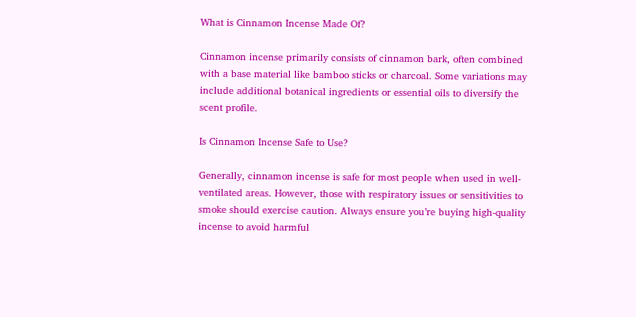What is Cinnamon Incense Made Of?

Cinnamon incense primarily consists of cinnamon bark, often combined with a base material like bamboo sticks or charcoal. Some variations may include additional botanical ingredients or essential oils to diversify the scent profile.

Is Cinnamon Incense Safe to Use?

Generally, cinnamon incense is safe for most people when used in well-ventilated areas. However, those with respiratory issues or sensitivities to smoke should exercise caution. Always ensure you’re buying high-quality incense to avoid harmful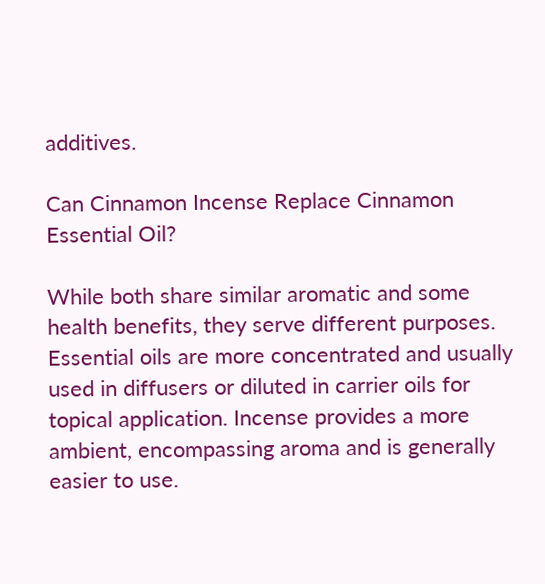additives.

Can Cinnamon Incense Replace Cinnamon Essential Oil?

While both share similar aromatic and some health benefits, they serve different purposes. Essential oils are more concentrated and usually used in diffusers or diluted in carrier oils for topical application. Incense provides a more ambient, encompassing aroma and is generally easier to use.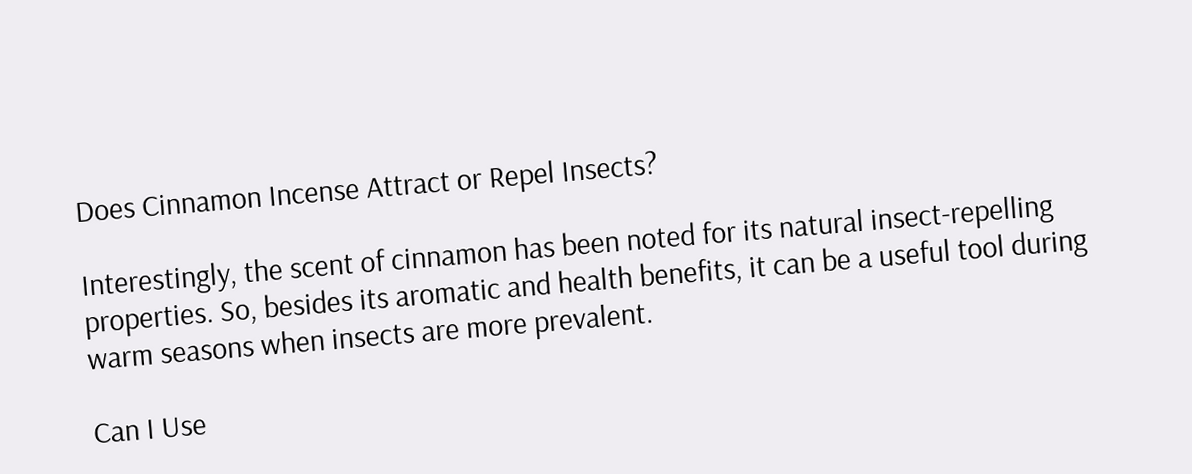Does Cinnamon Incense Attract or Repel Insects?

Interestingly, the scent of cinnamon has been noted for its natural insect-repelling properties. So, besides its aromatic and health benefits, it can be a useful tool during warm seasons when insects are more prevalent.

Can I Use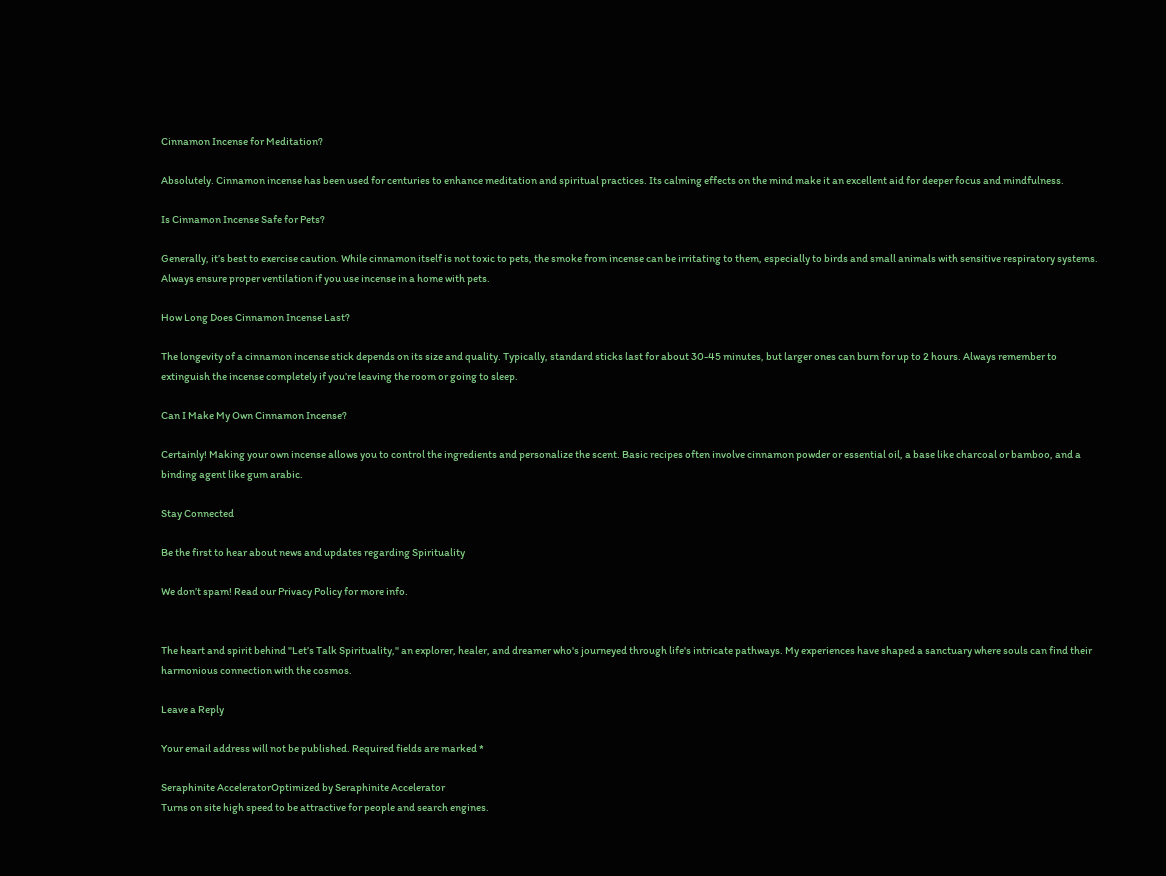Cinnamon Incense for Meditation?

Absolutely. Cinnamon incense has been used for centuries to enhance meditation and spiritual practices. Its calming effects on the mind make it an excellent aid for deeper focus and mindfulness.

Is Cinnamon Incense Safe for Pets?

Generally, it’s best to exercise caution. While cinnamon itself is not toxic to pets, the smoke from incense can be irritating to them, especially to birds and small animals with sensitive respiratory systems. Always ensure proper ventilation if you use incense in a home with pets.

How Long Does Cinnamon Incense Last?

The longevity of a cinnamon incense stick depends on its size and quality. Typically, standard sticks last for about 30-45 minutes, but larger ones can burn for up to 2 hours. Always remember to extinguish the incense completely if you’re leaving the room or going to sleep.

Can I Make My Own Cinnamon Incense?

Certainly! Making your own incense allows you to control the ingredients and personalize the scent. Basic recipes often involve cinnamon powder or essential oil, a base like charcoal or bamboo, and a binding agent like gum arabic.

Stay Connected

Be the first to hear about news and updates regarding Spirituality

We don’t spam! Read our Privacy Policy for more info.


The heart and spirit behind "Let’s Talk Spirituality," an explorer, healer, and dreamer who's journeyed through life's intricate pathways. My experiences have shaped a sanctuary where souls can find their harmonious connection with the cosmos.

Leave a Reply

Your email address will not be published. Required fields are marked *

Seraphinite AcceleratorOptimized by Seraphinite Accelerator
Turns on site high speed to be attractive for people and search engines.